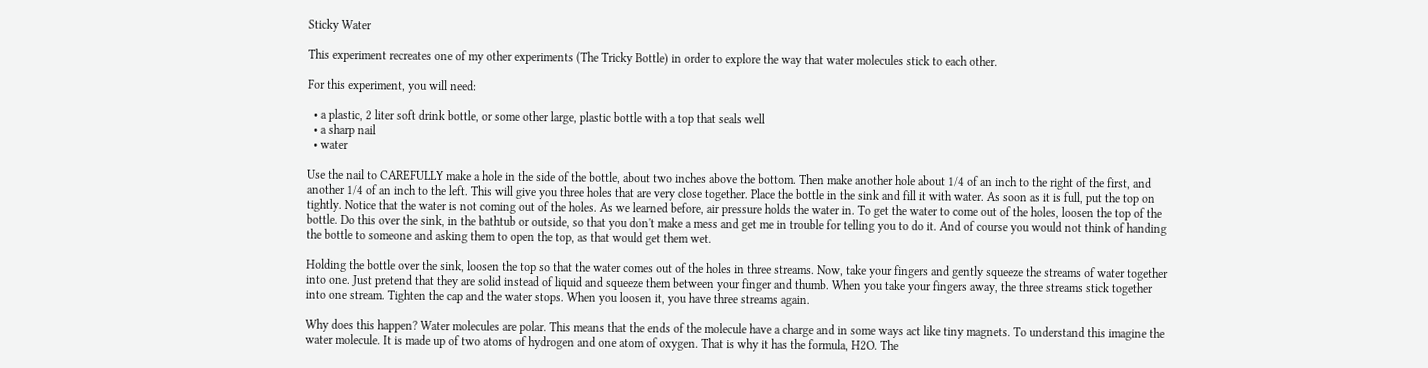Sticky Water

This experiment recreates one of my other experiments (The Tricky Bottle) in order to explore the way that water molecules stick to each other.

For this experiment, you will need:

  • a plastic, 2 liter soft drink bottle, or some other large, plastic bottle with a top that seals well
  • a sharp nail
  • water

Use the nail to CAREFULLY make a hole in the side of the bottle, about two inches above the bottom. Then make another hole about 1/4 of an inch to the right of the first, and another 1/4 of an inch to the left. This will give you three holes that are very close together. Place the bottle in the sink and fill it with water. As soon as it is full, put the top on tightly. Notice that the water is not coming out of the holes. As we learned before, air pressure holds the water in. To get the water to come out of the holes, loosen the top of the bottle. Do this over the sink, in the bathtub or outside, so that you don't make a mess and get me in trouble for telling you to do it. And of course you would not think of handing the bottle to someone and asking them to open the top, as that would get them wet.

Holding the bottle over the sink, loosen the top so that the water comes out of the holes in three streams. Now, take your fingers and gently squeeze the streams of water together into one. Just pretend that they are solid instead of liquid and squeeze them between your finger and thumb. When you take your fingers away, the three streams stick together into one stream. Tighten the cap and the water stops. When you loosen it, you have three streams again.

Why does this happen? Water molecules are polar. This means that the ends of the molecule have a charge and in some ways act like tiny magnets. To understand this imagine the water molecule. It is made up of two atoms of hydrogen and one atom of oxygen. That is why it has the formula, H2O. The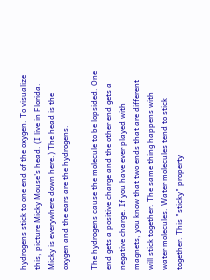hydrogens stick to one end of the oxygen. To visualize this, picture Micky Mouse's head. (I live in Florida. Micky is everywhere down here.) The head is the oxygen and the ears are the hydrogens.

The hydrogens cause the molecule to be lopsided. One end gets a positive charge and the other end gets a negative charge. If you have ever played with magnets, you know that two ends that are different will stick together. The same thing happens with water molecules. Water molecules tend to stick together. This "sticky" property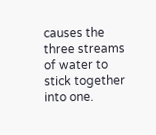causes the three streams of water to stick together into one.